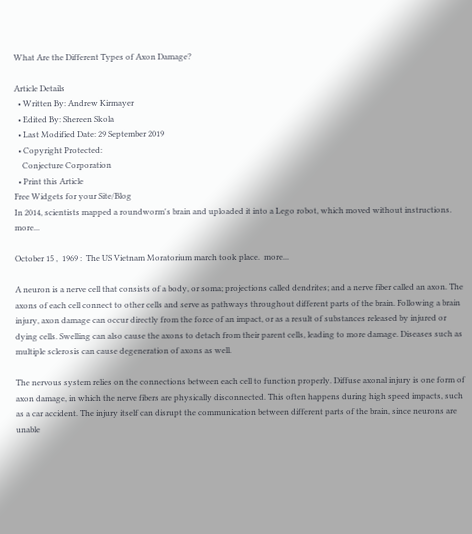What Are the Different Types of Axon Damage?

Article Details
  • Written By: Andrew Kirmayer
  • Edited By: Shereen Skola
  • Last Modified Date: 29 September 2019
  • Copyright Protected:
    Conjecture Corporation
  • Print this Article
Free Widgets for your Site/Blog
In 2014, scientists mapped a roundworm's brain and uploaded it into a Lego robot, which moved without instructions.  more...

October 15 ,  1969 :  The US Vietnam Moratorium march took place.  more...

A neuron is a nerve cell that consists of a body, or soma; projections called dendrites; and a nerve fiber called an axon. The axons of each cell connect to other cells and serve as pathways throughout different parts of the brain. Following a brain injury, axon damage can occur directly from the force of an impact, or as a result of substances released by injured or dying cells. Swelling can also cause the axons to detach from their parent cells, leading to more damage. Diseases such as multiple sclerosis can cause degeneration of axons as well.

The nervous system relies on the connections between each cell to function properly. Diffuse axonal injury is one form of axon damage, in which the nerve fibers are physically disconnected. This often happens during high speed impacts, such as a car accident. The injury itself can disrupt the communication between different parts of the brain, since neurons are unable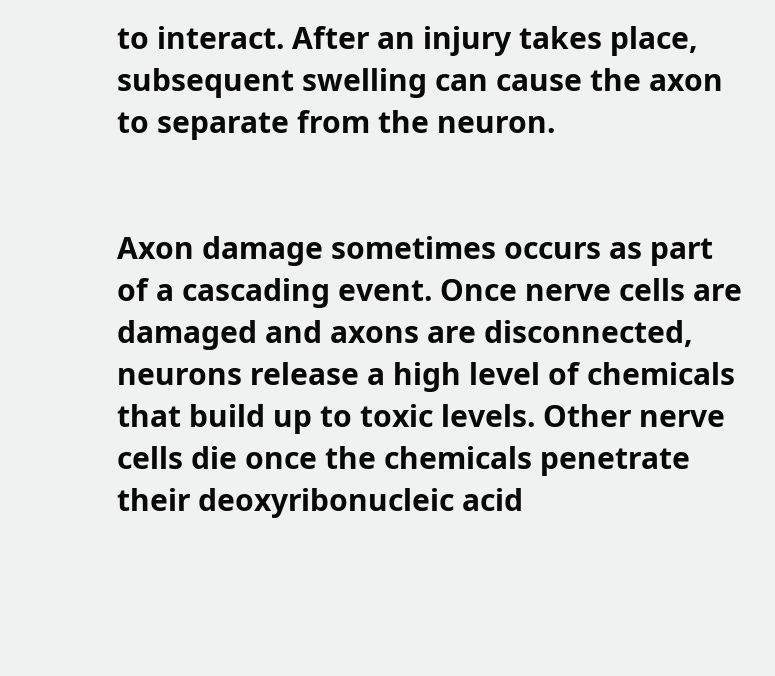to interact. After an injury takes place, subsequent swelling can cause the axon to separate from the neuron.


Axon damage sometimes occurs as part of a cascading event. Once nerve cells are damaged and axons are disconnected, neurons release a high level of chemicals that build up to toxic levels. Other nerve cells die once the chemicals penetrate their deoxyribonucleic acid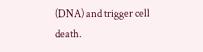(DNA) and trigger cell death.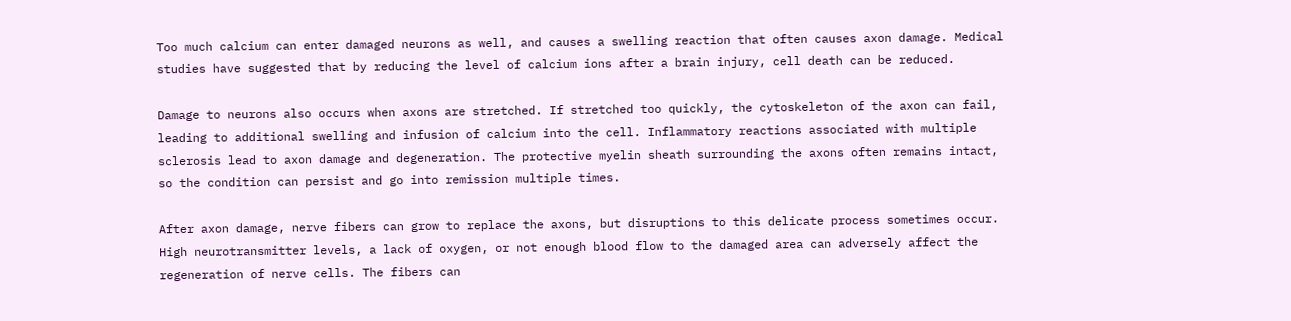Too much calcium can enter damaged neurons as well, and causes a swelling reaction that often causes axon damage. Medical studies have suggested that by reducing the level of calcium ions after a brain injury, cell death can be reduced.

Damage to neurons also occurs when axons are stretched. If stretched too quickly, the cytoskeleton of the axon can fail, leading to additional swelling and infusion of calcium into the cell. Inflammatory reactions associated with multiple sclerosis lead to axon damage and degeneration. The protective myelin sheath surrounding the axons often remains intact, so the condition can persist and go into remission multiple times.

After axon damage, nerve fibers can grow to replace the axons, but disruptions to this delicate process sometimes occur. High neurotransmitter levels, a lack of oxygen, or not enough blood flow to the damaged area can adversely affect the regeneration of nerve cells. The fibers can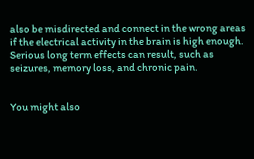also be misdirected and connect in the wrong areas if the electrical activity in the brain is high enough. Serious long term effects can result, such as seizures, memory loss, and chronic pain.


You might also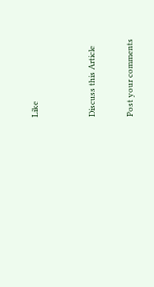Like


Discuss this Article

Post your comments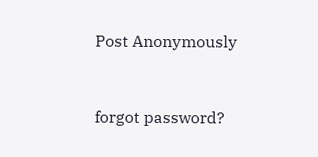Post Anonymously


forgot password?